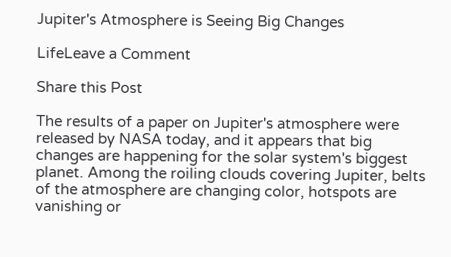Jupiter's Atmosphere is Seeing Big Changes

LifeLeave a Comment

Share this Post

The results of a paper on Jupiter's atmosphere were released by NASA today, and it appears that big changes are happening for the solar system's biggest planet. Among the roiling clouds covering Jupiter, belts of the atmosphere are changing color, hotspots are vanishing or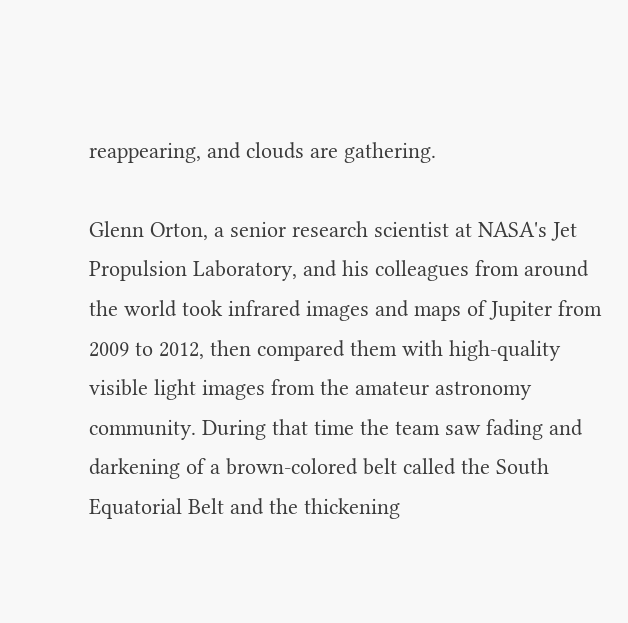reappearing, and clouds are gathering.

Glenn Orton, a senior research scientist at NASA's Jet Propulsion Laboratory, and his colleagues from around the world took infrared images and maps of Jupiter from 2009 to 2012, then compared them with high-quality visible light images from the amateur astronomy community. During that time the team saw fading and darkening of a brown-colored belt called the South Equatorial Belt and the thickening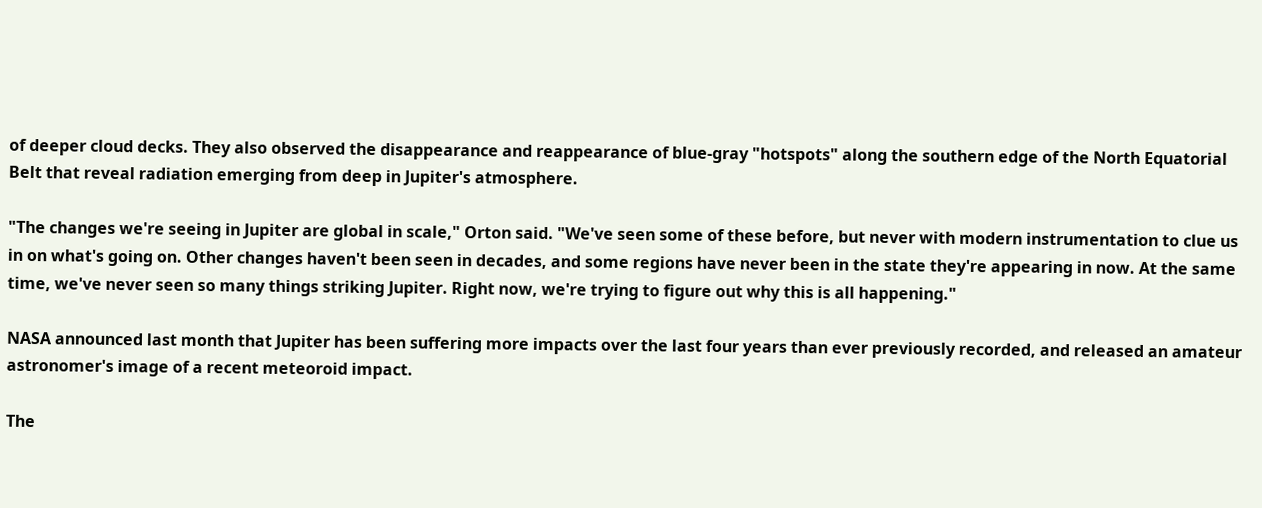of deeper cloud decks. They also observed the disappearance and reappearance of blue-gray "hotspots" along the southern edge of the North Equatorial Belt that reveal radiation emerging from deep in Jupiter's atmosphere.

"The changes we're seeing in Jupiter are global in scale," Orton said. "We've seen some of these before, but never with modern instrumentation to clue us in on what's going on. Other changes haven't been seen in decades, and some regions have never been in the state they're appearing in now. At the same time, we've never seen so many things striking Jupiter. Right now, we're trying to figure out why this is all happening."

NASA announced last month that Jupiter has been suffering more impacts over the last four years than ever previously recorded, and released an amateur astronomer's image of a recent meteoroid impact.

The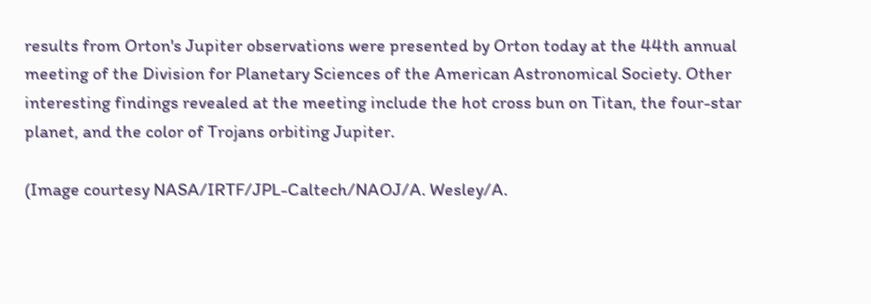results from Orton's Jupiter observations were presented by Orton today at the 44th annual meeting of the Division for Planetary Sciences of the American Astronomical Society. Other interesting findings revealed at the meeting include the hot cross bun on Titan, the four-star planet, and the color of Trojans orbiting Jupiter.

(Image courtesy NASA/IRTF/JPL-Caltech/NAOJ/A. Wesley/A.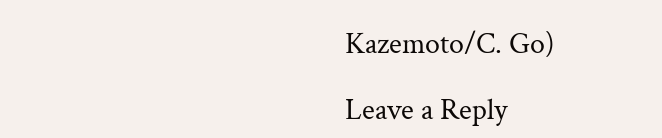Kazemoto/C. Go)

Leave a Reply